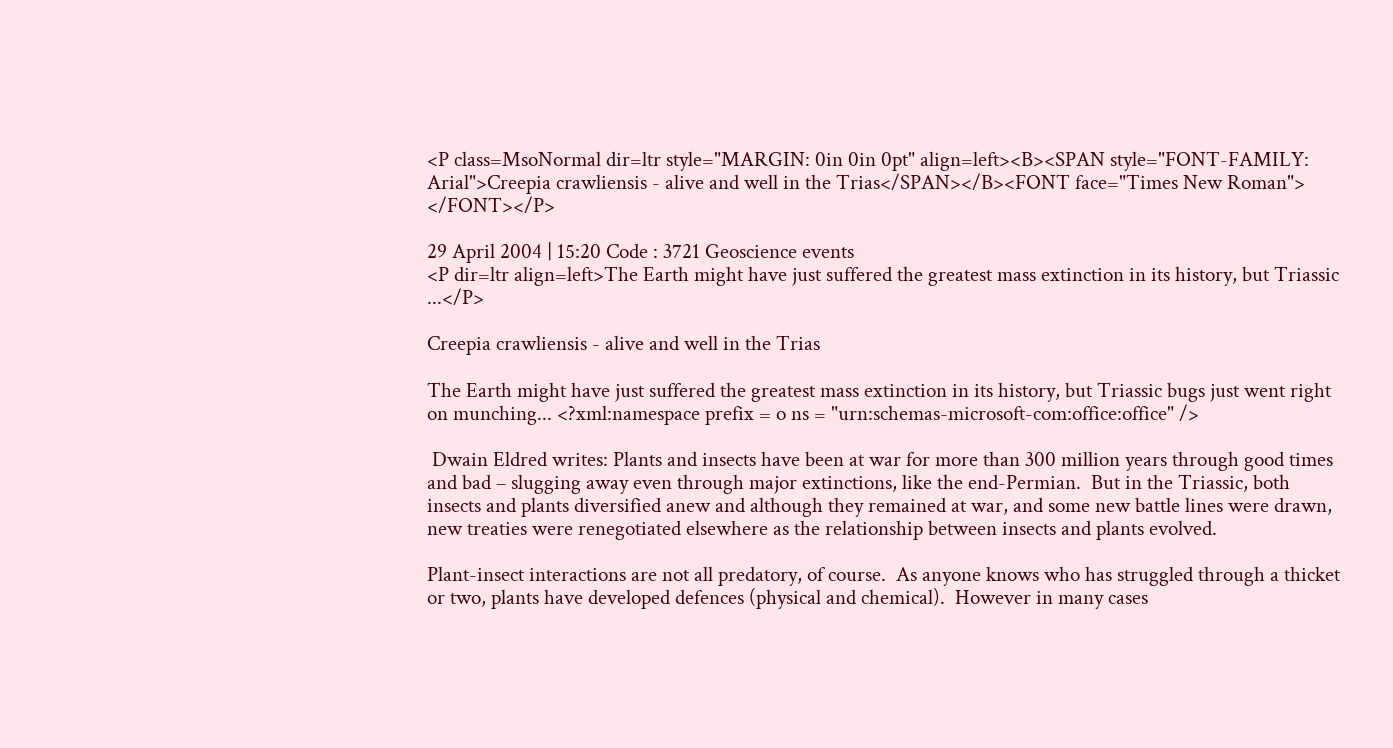<P class=MsoNormal dir=ltr style="MARGIN: 0in 0in 0pt" align=left><B><SPAN style="FONT-FAMILY: Arial">Creepia crawliensis - alive and well in the Trias</SPAN></B><FONT face="Times New Roman"> </FONT></P>

29 April 2004 | 15:20 Code : 3721 Geoscience events
<P dir=ltr align=left>The Earth might have just suffered the greatest mass extinction in its history, but Triassic ...</P>

Creepia crawliensis - alive and well in the Trias

The Earth might have just suffered the greatest mass extinction in its history, but Triassic bugs just went right on munching... <?xml:namespace prefix = o ns = "urn:schemas-microsoft-com:office:office" />

 Dwain Eldred writes: Plants and insects have been at war for more than 300 million years through good times and bad – slugging away even through major extinctions, like the end-Permian.  But in the Triassic, both insects and plants diversified anew and although they remained at war, and some new battle lines were drawn, new treaties were renegotiated elsewhere as the relationship between insects and plants evolved.

Plant-insect interactions are not all predatory, of course.  As anyone knows who has struggled through a thicket or two, plants have developed defences (physical and chemical).  However in many cases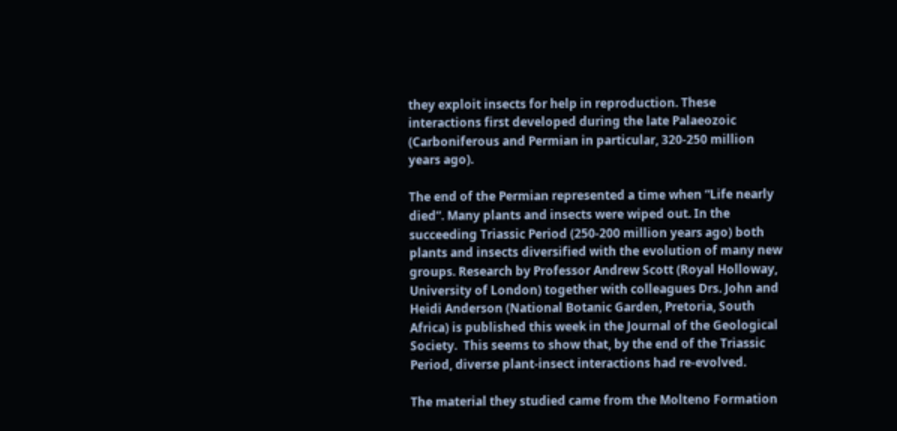they exploit insects for help in reproduction. These interactions first developed during the late Palaeozoic (Carboniferous and Permian in particular, 320-250 million years ago).

The end of the Permian represented a time when “Life nearly died”. Many plants and insects were wiped out. In the succeeding Triassic Period (250-200 million years ago) both plants and insects diversified with the evolution of many new groups. Research by Professor Andrew Scott (Royal Holloway, University of London) together with colleagues Drs. John and Heidi Anderson (National Botanic Garden, Pretoria, South Africa) is published this week in the Journal of the Geological Society.  This seems to show that, by the end of the Triassic Period, diverse plant-insect interactions had re-evolved.

The material they studied came from the Molteno Formation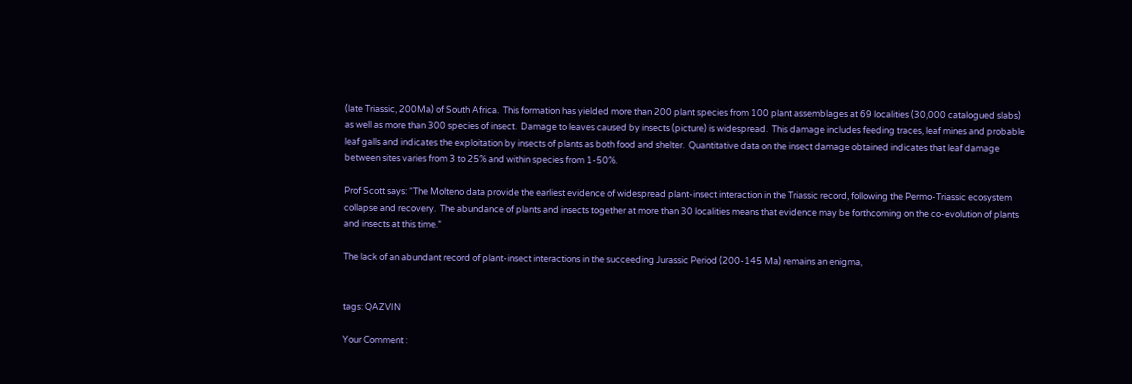(late Triassic, 200Ma) of South Africa.  This formation has yielded more than 200 plant species from 100 plant assemblages at 69 localities (30,000 catalogued slabs) as well as more than 300 species of insect.  Damage to leaves caused by insects (picture) is widespread.  This damage includes feeding traces, leaf mines and probable leaf galls and indicates the exploitation by insects of plants as both food and shelter.  Quantitative data on the insect damage obtained indicates that leaf damage between sites varies from 3 to 25% and within species from 1-50%.

Prof Scott says: “The Molteno data provide the earliest evidence of widespread plant-insect interaction in the Triassic record, following the Permo-Triassic ecosystem collapse and recovery.  The abundance of plants and insects together at more than 30 localities means that evidence may be forthcoming on the co-evolution of plants and insects at this time.”

The lack of an abundant record of plant-insect interactions in the succeeding Jurassic Period (200-145 Ma) remains an enigma,


tags: QAZVIN

Your Comment :